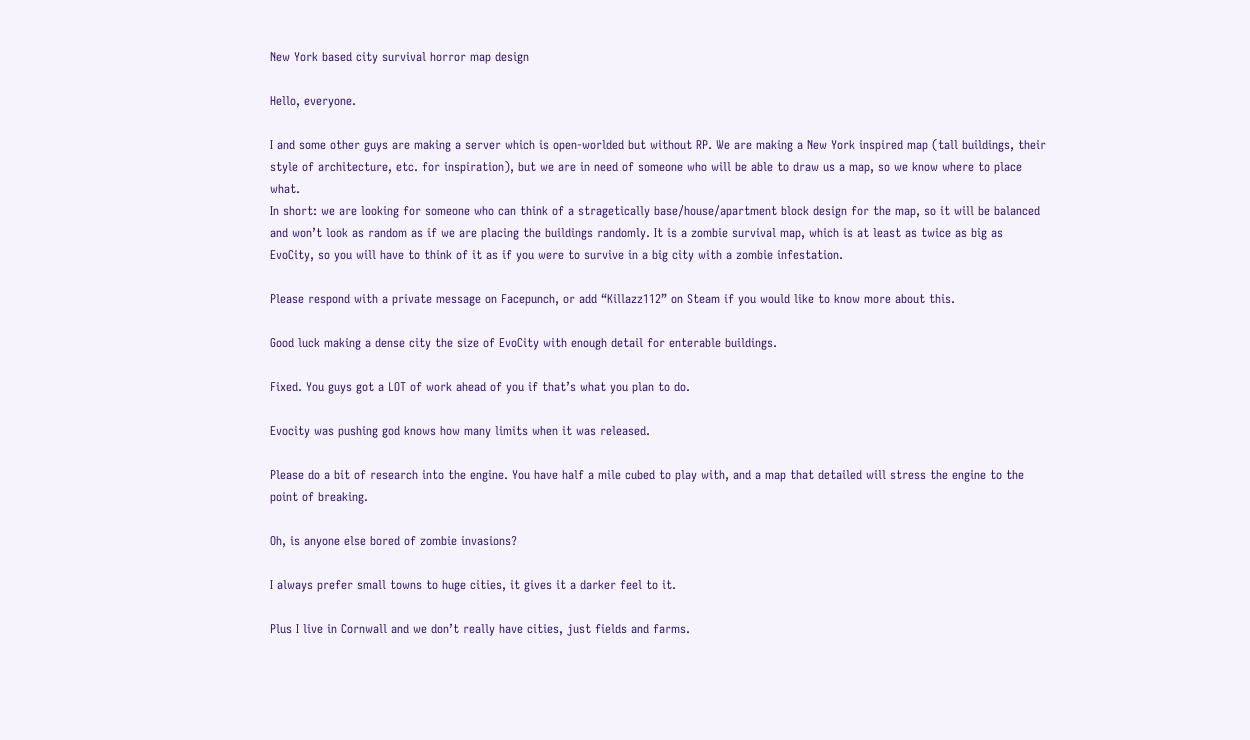New York based city survival horror map design

Hello, everyone.

I and some other guys are making a server which is open-worlded but without RP. We are making a New York inspired map (tall buildings, their style of architecture, etc. for inspiration), but we are in need of someone who will be able to draw us a map, so we know where to place what.
In short: we are looking for someone who can think of a stragetically base/house/apartment block design for the map, so it will be balanced and won’t look as random as if we are placing the buildings randomly. It is a zombie survival map, which is at least as twice as big as EvoCity, so you will have to think of it as if you were to survive in a big city with a zombie infestation.

Please respond with a private message on Facepunch, or add “Killazz112” on Steam if you would like to know more about this.

Good luck making a dense city the size of EvoCity with enough detail for enterable buildings.

Fixed. You guys got a LOT of work ahead of you if that’s what you plan to do.

Evocity was pushing god knows how many limits when it was released.

Please do a bit of research into the engine. You have half a mile cubed to play with, and a map that detailed will stress the engine to the point of breaking.

Oh, is anyone else bored of zombie invasions?

I always prefer small towns to huge cities, it gives it a darker feel to it.

Plus I live in Cornwall and we don’t really have cities, just fields and farms.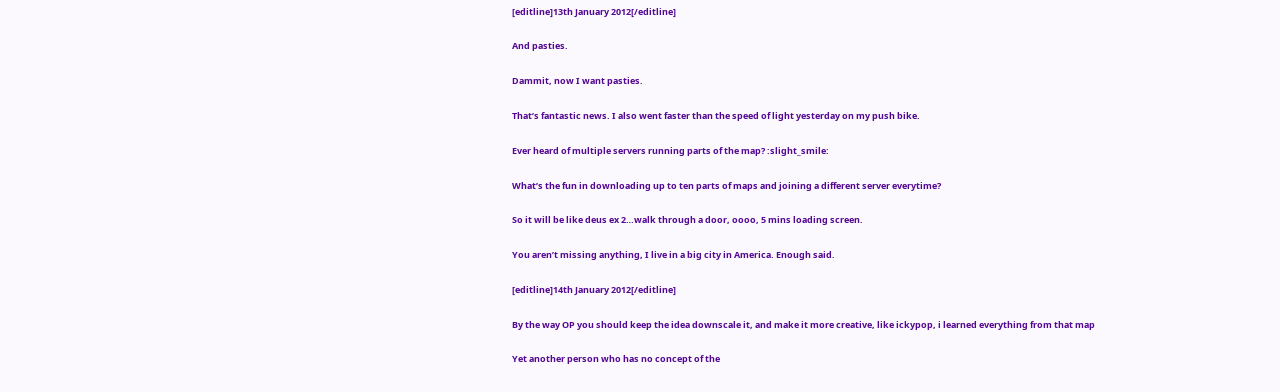[editline]13th January 2012[/editline]

And pasties.

Dammit, now I want pasties.

That’s fantastic news. I also went faster than the speed of light yesterday on my push bike.

Ever heard of multiple servers running parts of the map? :slight_smile:

What’s the fun in downloading up to ten parts of maps and joining a different server everytime?

So it will be like deus ex 2…walk through a door, oooo, 5 mins loading screen.

You aren’t missing anything, I live in a big city in America. Enough said.

[editline]14th January 2012[/editline]

By the way OP you should keep the idea downscale it, and make it more creative, like ickypop, i learned everything from that map

Yet another person who has no concept of the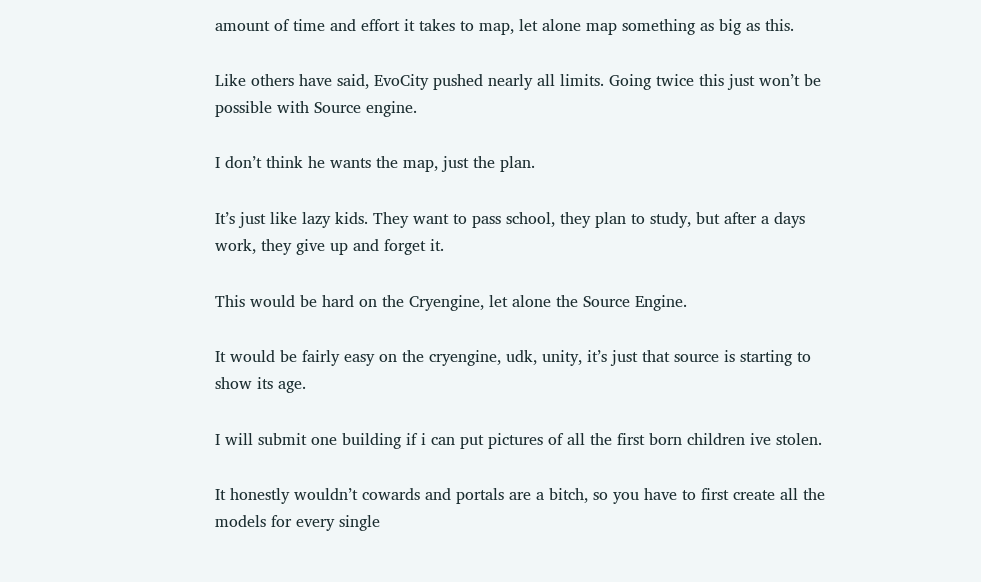amount of time and effort it takes to map, let alone map something as big as this.

Like others have said, EvoCity pushed nearly all limits. Going twice this just won’t be possible with Source engine.

I don’t think he wants the map, just the plan.

It’s just like lazy kids. They want to pass school, they plan to study, but after a days work, they give up and forget it.

This would be hard on the Cryengine, let alone the Source Engine.

It would be fairly easy on the cryengine, udk, unity, it’s just that source is starting to show its age.

I will submit one building if i can put pictures of all the first born children ive stolen.

It honestly wouldn’t cowards and portals are a bitch, so you have to first create all the models for every single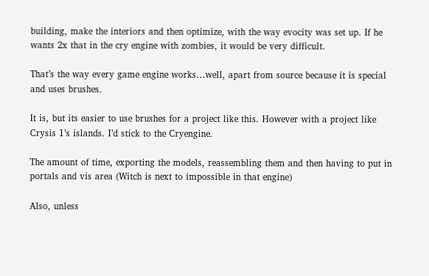building, make the interiors and then optimize, with the way evocity was set up. If he wants 2x that in the cry engine with zombies, it would be very difficult.

That’s the way every game engine works…well, apart from source because it is special and uses brushes.

It is, but its easier to use brushes for a project like this. However with a project like Crysis 1’s islands. I’d stick to the Cryengine.

The amount of time, exporting the models, reassembling them and then having to put in portals and vis area (Witch is next to impossible in that engine)

Also, unless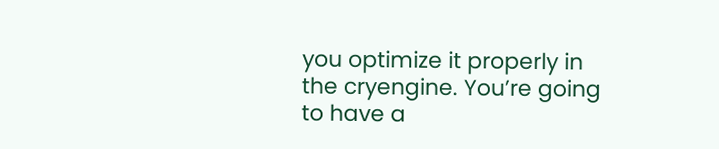you optimize it properly in the cryengine. You’re going to have a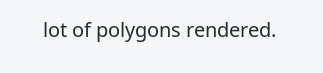lot of polygons rendered.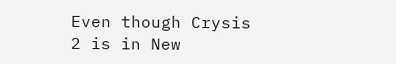Even though Crysis 2 is in New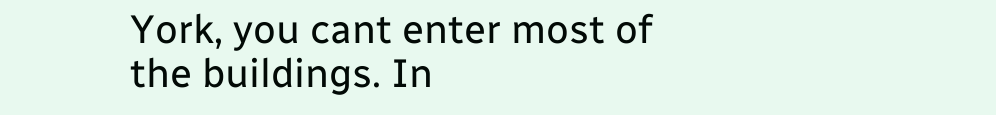York, you cant enter most of the buildings. In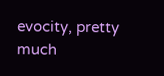evocity, pretty much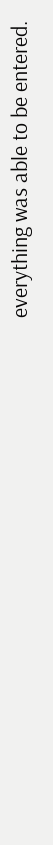everything was able to be entered.